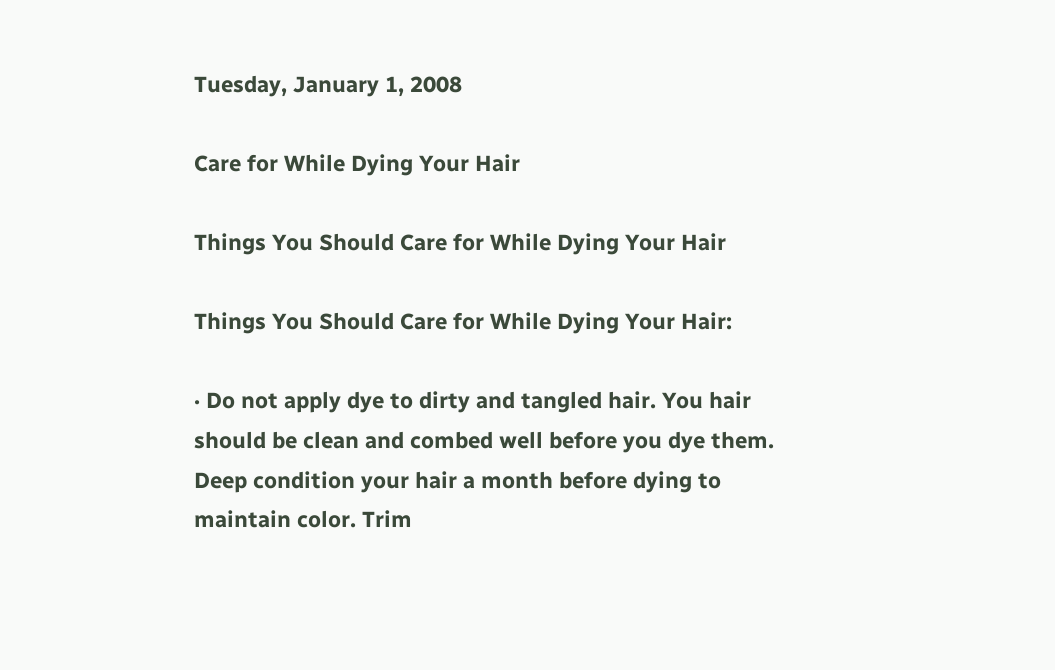Tuesday, January 1, 2008

Care for While Dying Your Hair

Things You Should Care for While Dying Your Hair

Things You Should Care for While Dying Your Hair:

· Do not apply dye to dirty and tangled hair. You hair should be clean and combed well before you dye them. Deep condition your hair a month before dying to maintain color. Trim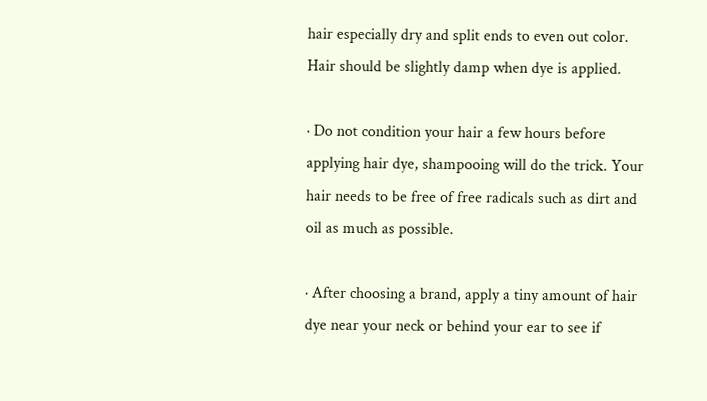hair especially dry and split ends to even out color. Hair should be slightly damp when dye is applied.

· Do not condition your hair a few hours before applying hair dye, shampooing will do the trick. Your hair needs to be free of free radicals such as dirt and oil as much as possible.

· After choosing a brand, apply a tiny amount of hair dye near your neck or behind your ear to see if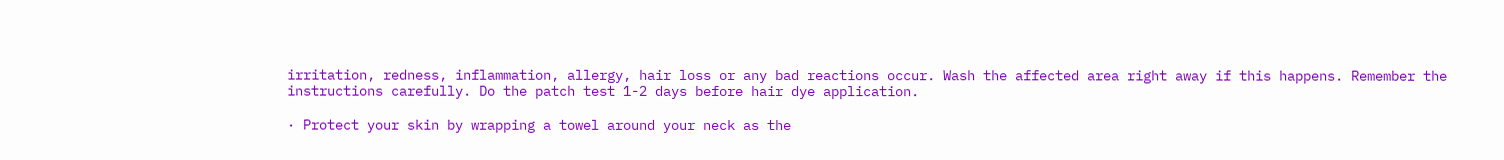irritation, redness, inflammation, allergy, hair loss or any bad reactions occur. Wash the affected area right away if this happens. Remember the instructions carefully. Do the patch test 1-2 days before hair dye application.

· Protect your skin by wrapping a towel around your neck as the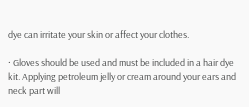dye can irritate your skin or affect your clothes.

· Gloves should be used and must be included in a hair dye kit. Applying petroleum jelly or cream around your ears and neck part will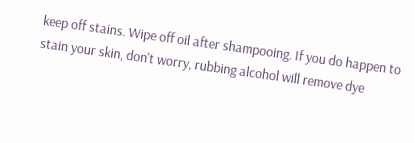keep off stains. Wipe off oil after shampooing. If you do happen to stain your skin, don't worry, rubbing alcohol will remove dye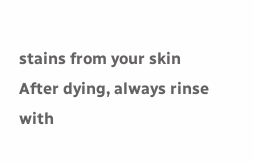stains from your skin
After dying, always rinse with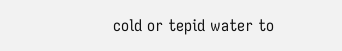cold or tepid water to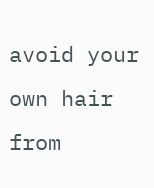avoid your own hair from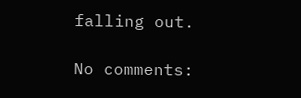falling out.

No comments: